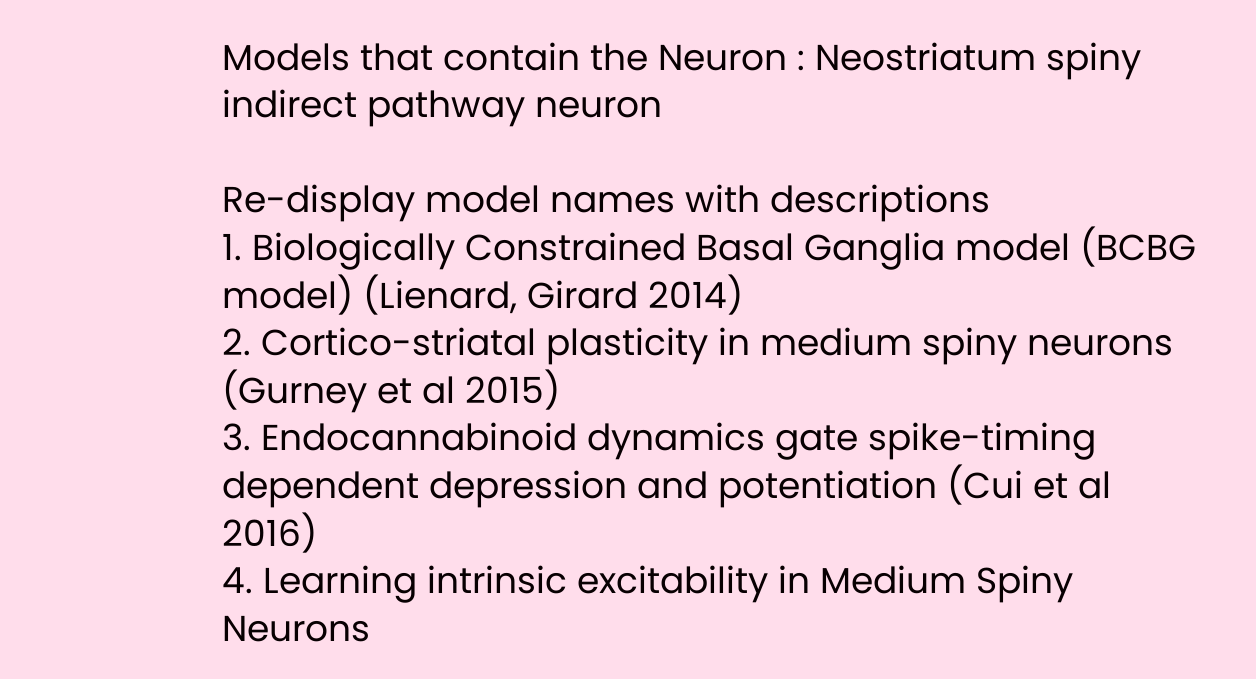Models that contain the Neuron : Neostriatum spiny indirect pathway neuron

Re-display model names with descriptions
1. Biologically Constrained Basal Ganglia model (BCBG model) (Lienard, Girard 2014)
2. Cortico-striatal plasticity in medium spiny neurons (Gurney et al 2015)
3. Endocannabinoid dynamics gate spike-timing dependent depression and potentiation (Cui et al 2016)
4. Learning intrinsic excitability in Medium Spiny Neurons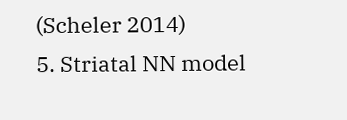(Scheler 2014)
5. Striatal NN model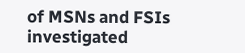of MSNs and FSIs investigated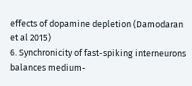effects of dopamine depletion (Damodaran et al 2015)
6. Synchronicity of fast-spiking interneurons balances medium-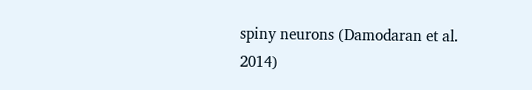spiny neurons (Damodaran et al. 2014)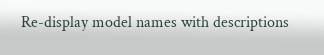Re-display model names with descriptions